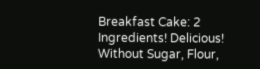Breakfast Cake: 2 Ingredients! Delicious! Without Sugar, Flour,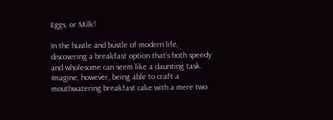Eggs, or Milk!

In the hustle and bustle of modern life, discovering a breakfast option that’s both speedy and wholesome can seem like a daunting task. Imagine, however, being able to craft a mouthwatering breakfast cake with a mere two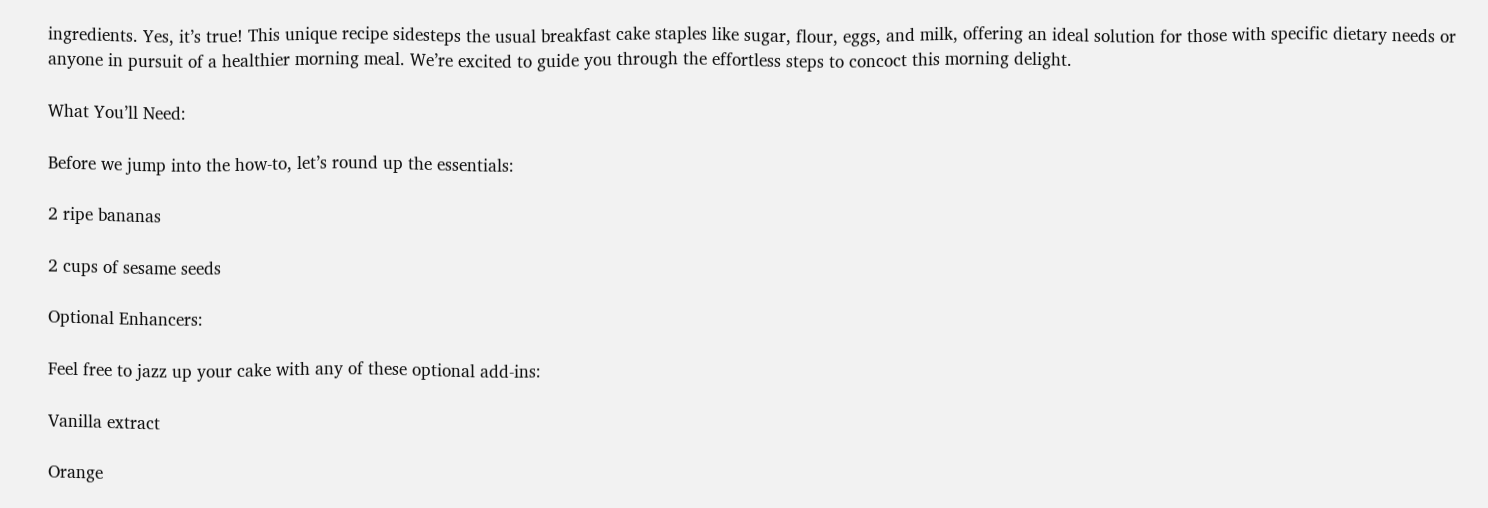ingredients. Yes, it’s true! This unique recipe sidesteps the usual breakfast cake staples like sugar, flour, eggs, and milk, offering an ideal solution for those with specific dietary needs or anyone in pursuit of a healthier morning meal. We’re excited to guide you through the effortless steps to concoct this morning delight.

What You’ll Need:

Before we jump into the how-to, let’s round up the essentials:

2 ripe bananas

2 cups of sesame seeds

Optional Enhancers:

Feel free to jazz up your cake with any of these optional add-ins:

Vanilla extract

Orange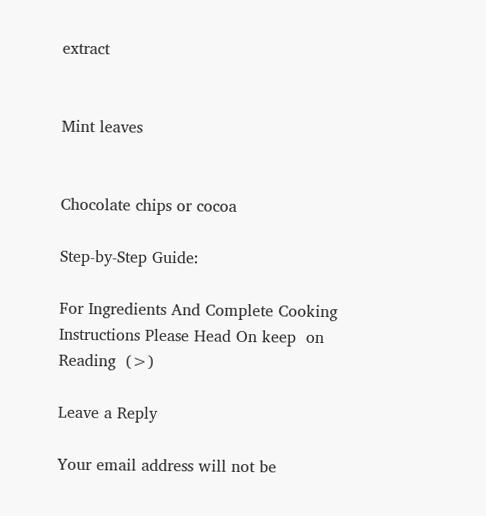extract


Mint leaves


Chocolate chips or cocoa

Step-by-Step Guide:

For Ingredients And Complete Cooking Instructions Please Head On keep  on Reading  (>)

Leave a Reply

Your email address will not be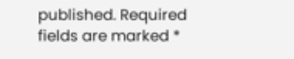published. Required fields are marked *